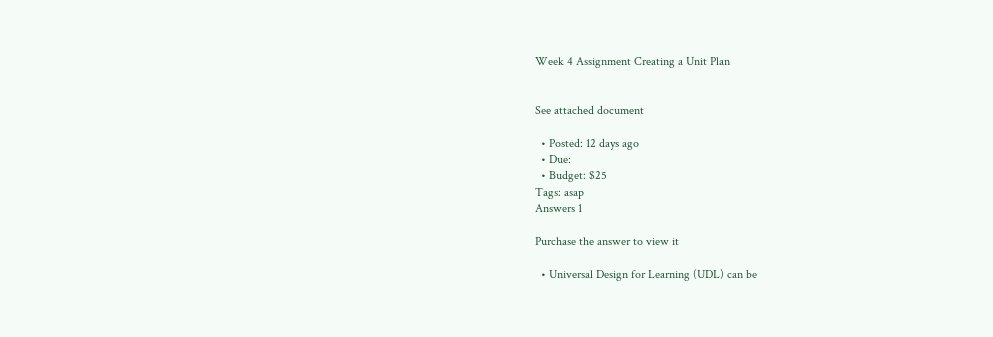Week 4 Assignment Creating a Unit Plan


See attached document

  • Posted: 12 days ago
  • Due:
  • Budget: $25
Tags: asap
Answers 1

Purchase the answer to view it

  • Universal Design for Learning (UDL) can be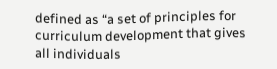defined as “a set of principles for curriculum development that gives all individuals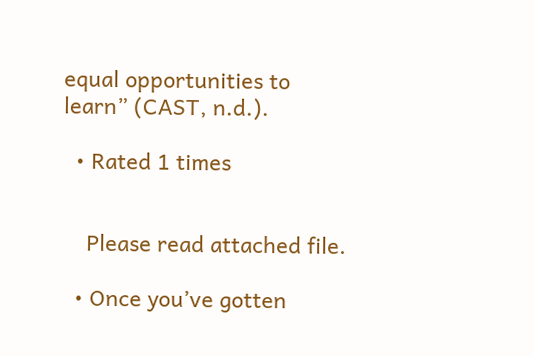equal opportunities to learn” (CAST, n.d.).

  • Rated 1 times


    Please read attached file.

  • Once you’ve gotten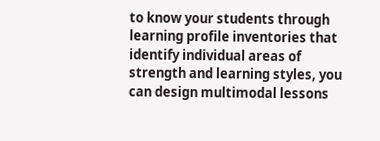to know your students through learning profile inventories that identify individual areas of strength and learning styles, you can design multimodal lessons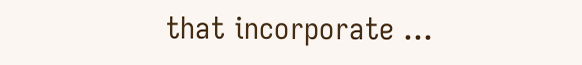that incorporate …